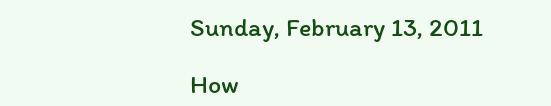Sunday, February 13, 2011

How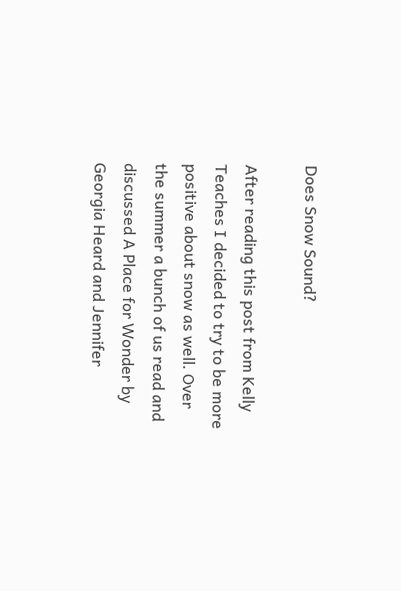Does Snow Sound?

After reading this post from Kelly Teaches I decided to try to be more positive about snow as well. Over the summer a bunch of us read and discussed A Place for Wonder by Georgia Heard and Jennifer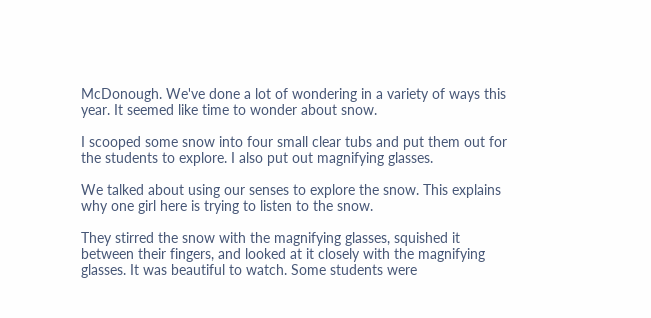McDonough. We've done a lot of wondering in a variety of ways this year. It seemed like time to wonder about snow.

I scooped some snow into four small clear tubs and put them out for the students to explore. I also put out magnifying glasses.

We talked about using our senses to explore the snow. This explains why one girl here is trying to listen to the snow.

They stirred the snow with the magnifying glasses, squished it between their fingers, and looked at it closely with the magnifying glasses. It was beautiful to watch. Some students were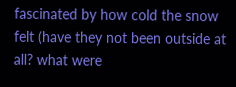fascinated by how cold the snow felt (have they not been outside at all? what were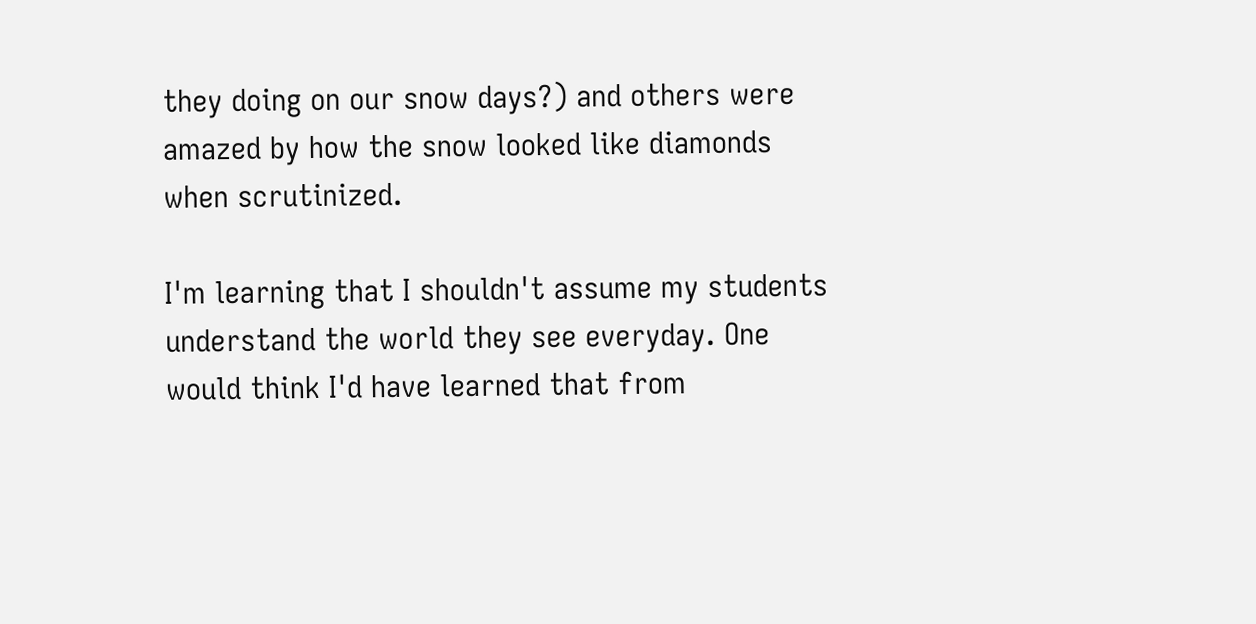they doing on our snow days?) and others were amazed by how the snow looked like diamonds when scrutinized.

I'm learning that I shouldn't assume my students understand the world they see everyday. One would think I'd have learned that from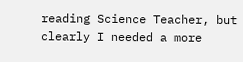reading Science Teacher, but clearly I needed a more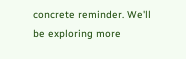concrete reminder. We'll be exploring more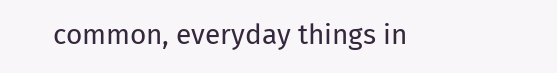common, everyday things in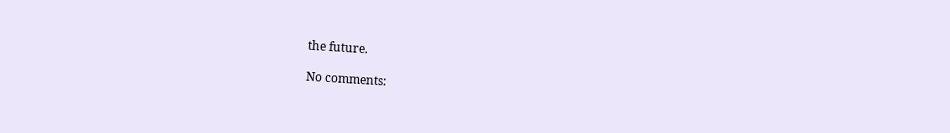the future.

No comments: